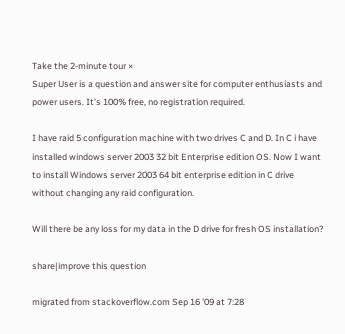Take the 2-minute tour ×
Super User is a question and answer site for computer enthusiasts and power users. It's 100% free, no registration required.

I have raid 5 configuration machine with two drives C and D. In C i have installed windows server 2003 32 bit Enterprise edition OS. Now I want to install Windows server 2003 64 bit enterprise edition in C drive without changing any raid configuration.

Will there be any loss for my data in the D drive for fresh OS installation?

share|improve this question

migrated from stackoverflow.com Sep 16 '09 at 7:28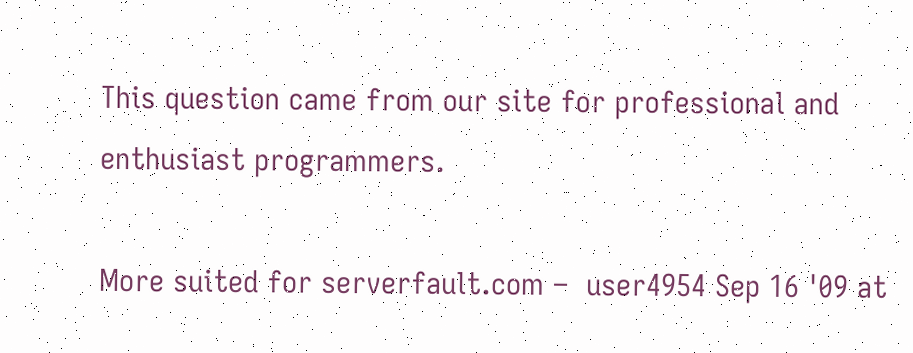This question came from our site for professional and enthusiast programmers.

More suited for serverfault.com –  user4954 Sep 16 '09 at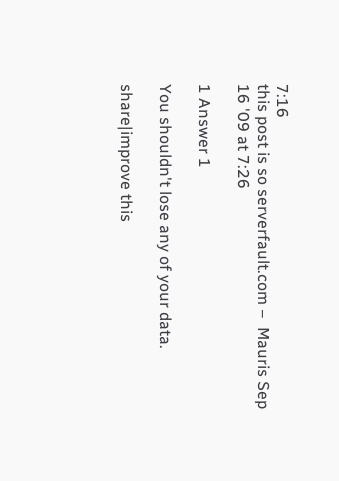7:16
this post is so serverfault.com –  Mauris Sep 16 '09 at 7:26

1 Answer 1

You shouldn't lose any of your data.

share|improve this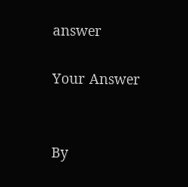answer

Your Answer


By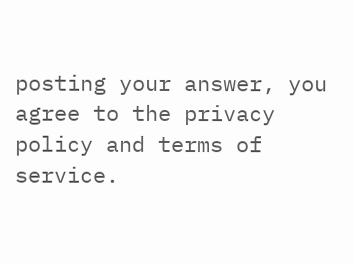posting your answer, you agree to the privacy policy and terms of service.